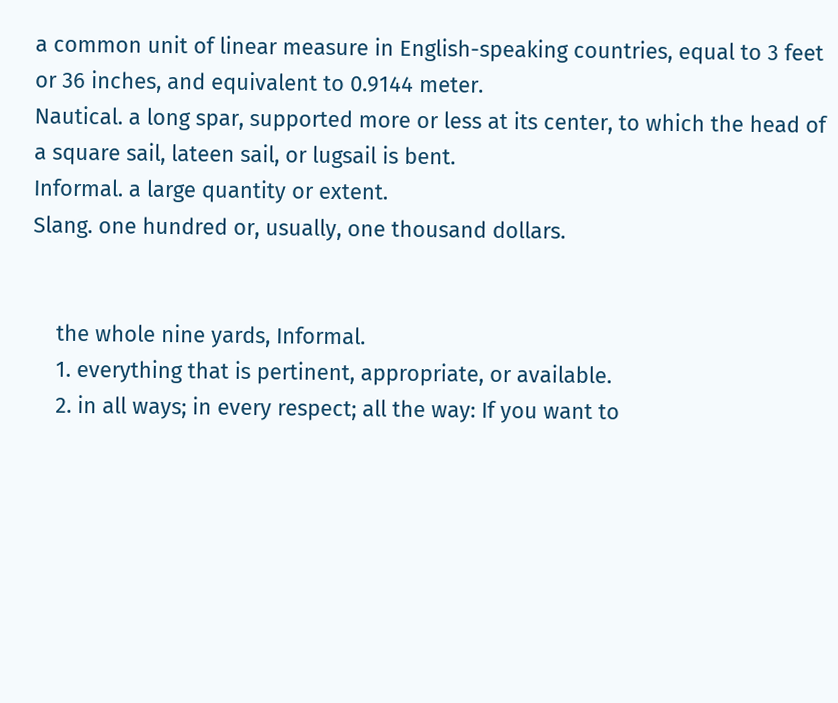a common unit of linear measure in English-speaking countries, equal to 3 feet or 36 inches, and equivalent to 0.9144 meter.
Nautical. a long spar, supported more or less at its center, to which the head of a square sail, lateen sail, or lugsail is bent.
Informal. a large quantity or extent.
Slang. one hundred or, usually, one thousand dollars.


    the whole nine yards, Informal.
    1. everything that is pertinent, appropriate, or available.
    2. in all ways; in every respect; all the way: If you want to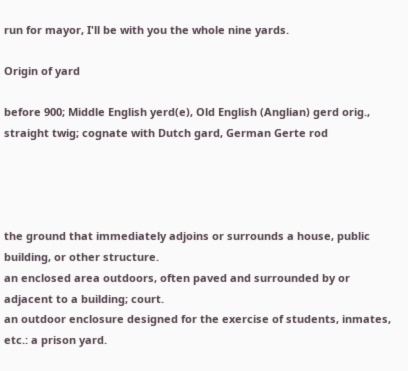run for mayor, I'll be with you the whole nine yards.

Origin of yard

before 900; Middle English yerd(e), Old English (Anglian) gerd orig., straight twig; cognate with Dutch gard, German Gerte rod




the ground that immediately adjoins or surrounds a house, public building, or other structure.
an enclosed area outdoors, often paved and surrounded by or adjacent to a building; court.
an outdoor enclosure designed for the exercise of students, inmates, etc.: a prison yard.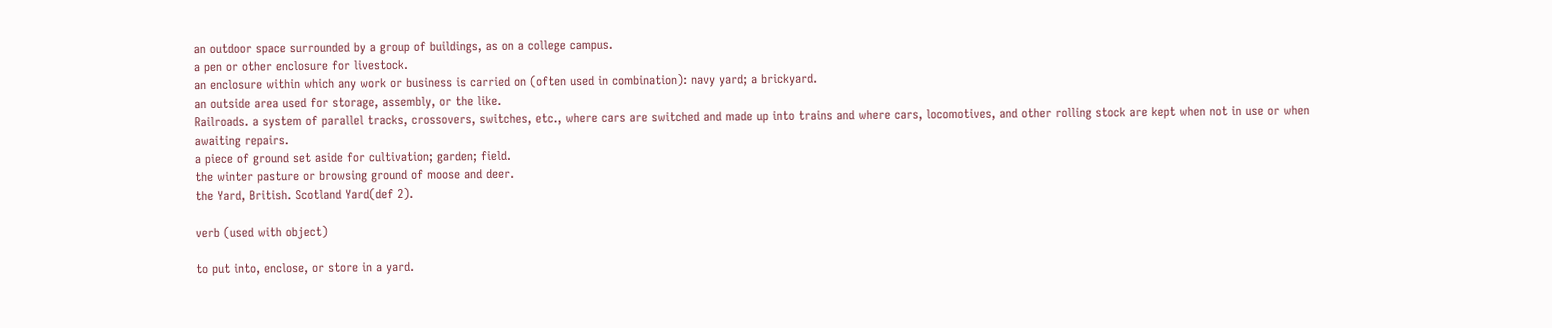an outdoor space surrounded by a group of buildings, as on a college campus.
a pen or other enclosure for livestock.
an enclosure within which any work or business is carried on (often used in combination): navy yard; a brickyard.
an outside area used for storage, assembly, or the like.
Railroads. a system of parallel tracks, crossovers, switches, etc., where cars are switched and made up into trains and where cars, locomotives, and other rolling stock are kept when not in use or when awaiting repairs.
a piece of ground set aside for cultivation; garden; field.
the winter pasture or browsing ground of moose and deer.
the Yard, British. Scotland Yard(def 2).

verb (used with object)

to put into, enclose, or store in a yard.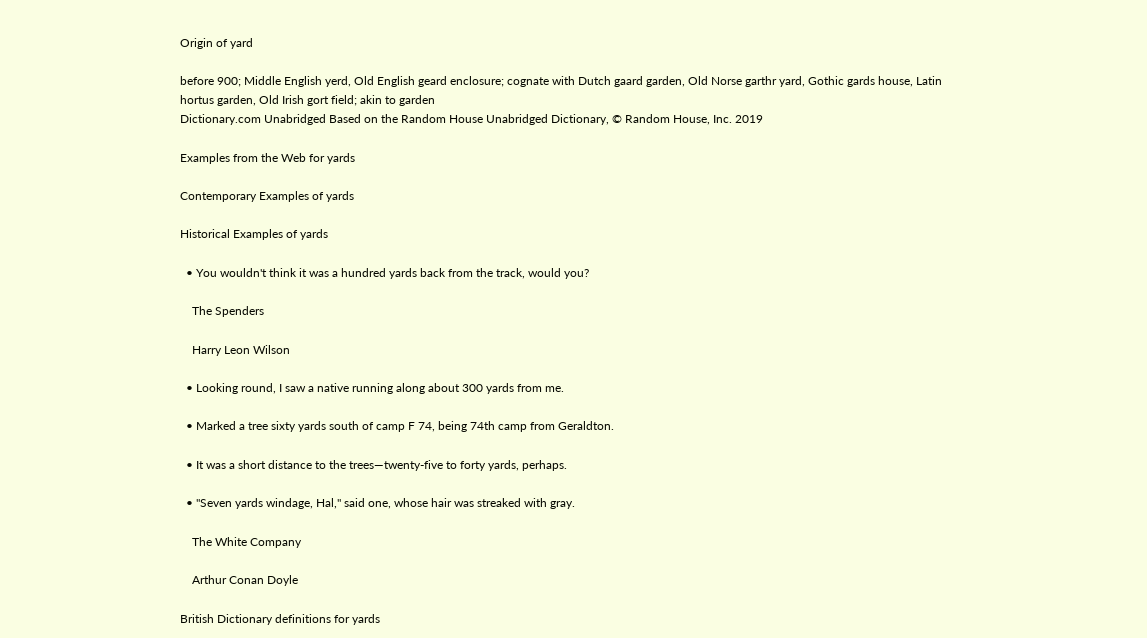Origin of yard

before 900; Middle English yerd, Old English geard enclosure; cognate with Dutch gaard garden, Old Norse garthr yard, Gothic gards house, Latin hortus garden, Old Irish gort field; akin to garden
Dictionary.com Unabridged Based on the Random House Unabridged Dictionary, © Random House, Inc. 2019

Examples from the Web for yards

Contemporary Examples of yards

Historical Examples of yards

  • You wouldn't think it was a hundred yards back from the track, would you?

    The Spenders

    Harry Leon Wilson

  • Looking round, I saw a native running along about 300 yards from me.

  • Marked a tree sixty yards south of camp F 74, being 74th camp from Geraldton.

  • It was a short distance to the trees—twenty-five to forty yards, perhaps.

  • "Seven yards windage, Hal," said one, whose hair was streaked with gray.

    The White Company

    Arthur Conan Doyle

British Dictionary definitions for yards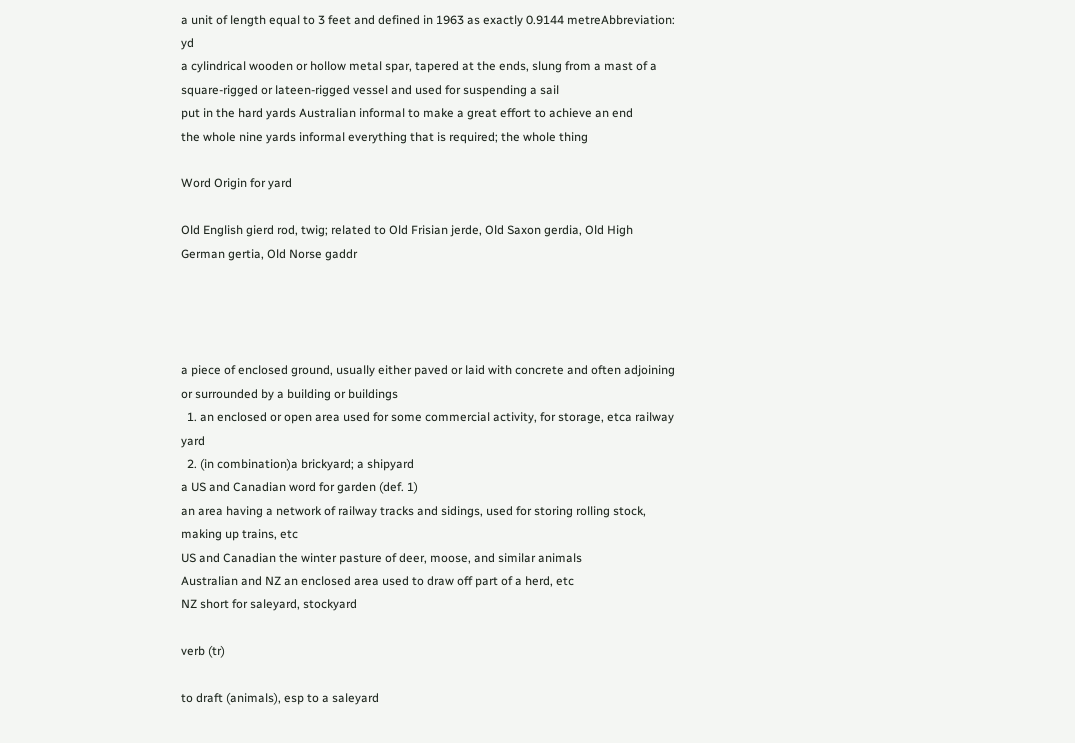a unit of length equal to 3 feet and defined in 1963 as exactly 0.9144 metreAbbreviation: yd
a cylindrical wooden or hollow metal spar, tapered at the ends, slung from a mast of a square-rigged or lateen-rigged vessel and used for suspending a sail
put in the hard yards Australian informal to make a great effort to achieve an end
the whole nine yards informal everything that is required; the whole thing

Word Origin for yard

Old English gierd rod, twig; related to Old Frisian jerde, Old Saxon gerdia, Old High German gertia, Old Norse gaddr




a piece of enclosed ground, usually either paved or laid with concrete and often adjoining or surrounded by a building or buildings
  1. an enclosed or open area used for some commercial activity, for storage, etca railway yard
  2. (in combination)a brickyard; a shipyard
a US and Canadian word for garden (def. 1)
an area having a network of railway tracks and sidings, used for storing rolling stock, making up trains, etc
US and Canadian the winter pasture of deer, moose, and similar animals
Australian and NZ an enclosed area used to draw off part of a herd, etc
NZ short for saleyard, stockyard

verb (tr)

to draft (animals), esp to a saleyard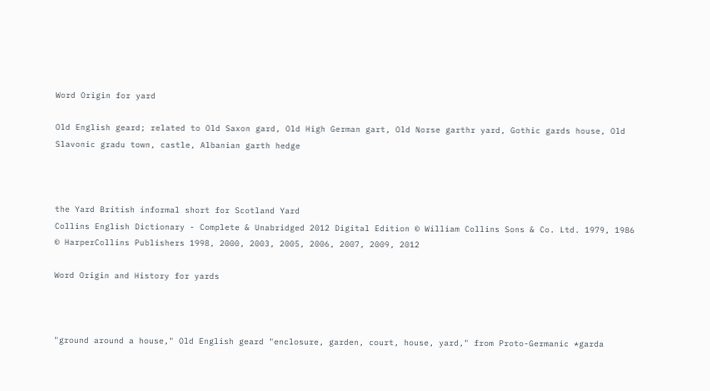Word Origin for yard

Old English geard; related to Old Saxon gard, Old High German gart, Old Norse garthr yard, Gothic gards house, Old Slavonic gradu town, castle, Albanian garth hedge



the Yard British informal short for Scotland Yard
Collins English Dictionary - Complete & Unabridged 2012 Digital Edition © William Collins Sons & Co. Ltd. 1979, 1986 © HarperCollins Publishers 1998, 2000, 2003, 2005, 2006, 2007, 2009, 2012

Word Origin and History for yards



"ground around a house," Old English geard "enclosure, garden, court, house, yard," from Proto-Germanic *garda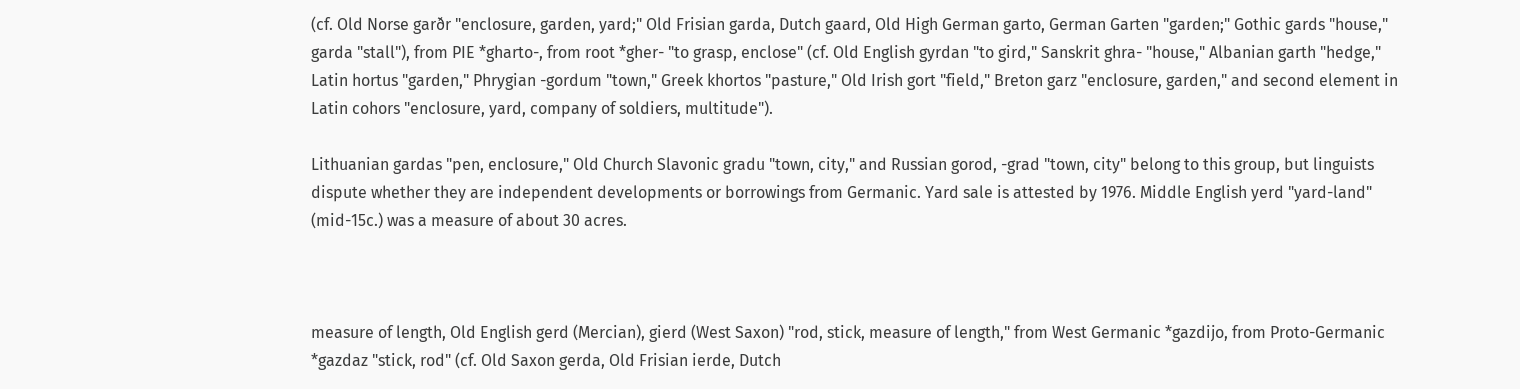(cf. Old Norse garðr "enclosure, garden, yard;" Old Frisian garda, Dutch gaard, Old High German garto, German Garten "garden;" Gothic gards "house," garda "stall"), from PIE *gharto-, from root *gher- "to grasp, enclose" (cf. Old English gyrdan "to gird," Sanskrit ghra- "house," Albanian garth "hedge," Latin hortus "garden," Phrygian -gordum "town," Greek khortos "pasture," Old Irish gort "field," Breton garz "enclosure, garden," and second element in Latin cohors "enclosure, yard, company of soldiers, multitude").

Lithuanian gardas "pen, enclosure," Old Church Slavonic gradu "town, city," and Russian gorod, -grad "town, city" belong to this group, but linguists dispute whether they are independent developments or borrowings from Germanic. Yard sale is attested by 1976. Middle English yerd "yard-land" (mid-15c.) was a measure of about 30 acres.



measure of length, Old English gerd (Mercian), gierd (West Saxon) "rod, stick, measure of length," from West Germanic *gazdijo, from Proto-Germanic *gazdaz "stick, rod" (cf. Old Saxon gerda, Old Frisian ierde, Dutch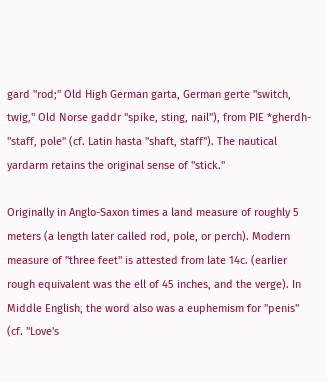gard "rod;" Old High German garta, German gerte "switch, twig," Old Norse gaddr "spike, sting, nail"), from PIE *gherdh- "staff, pole" (cf. Latin hasta "shaft, staff"). The nautical yardarm retains the original sense of "stick."

Originally in Anglo-Saxon times a land measure of roughly 5 meters (a length later called rod, pole, or perch). Modern measure of "three feet" is attested from late 14c. (earlier rough equivalent was the ell of 45 inches, and the verge). In Middle English, the word also was a euphemism for "penis" (cf. "Love's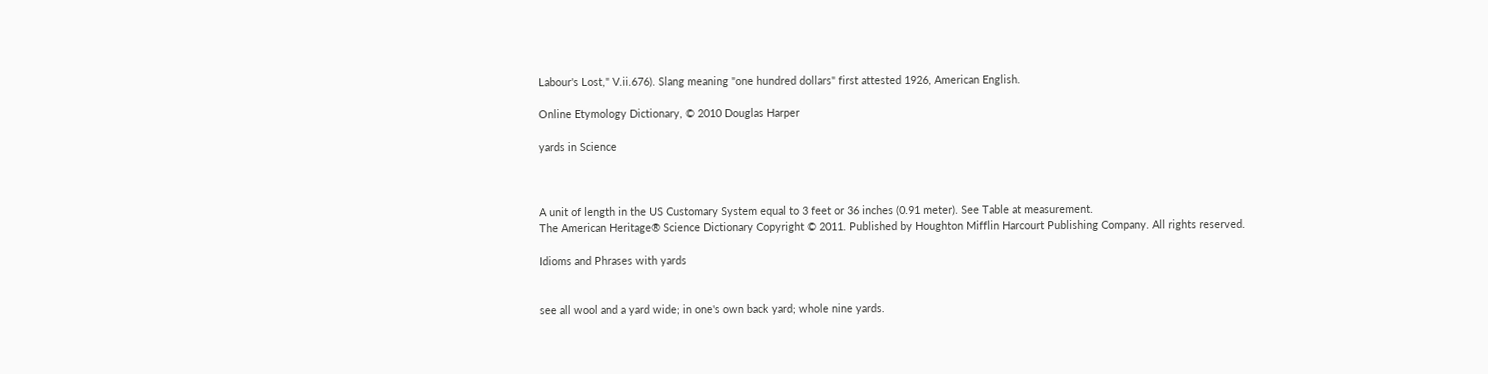Labour's Lost," V.ii.676). Slang meaning "one hundred dollars" first attested 1926, American English.

Online Etymology Dictionary, © 2010 Douglas Harper

yards in Science



A unit of length in the US Customary System equal to 3 feet or 36 inches (0.91 meter). See Table at measurement.
The American Heritage® Science Dictionary Copyright © 2011. Published by Houghton Mifflin Harcourt Publishing Company. All rights reserved.

Idioms and Phrases with yards


see all wool and a yard wide; in one's own back yard; whole nine yards.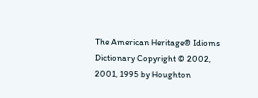The American Heritage® Idioms Dictionary Copyright © 2002, 2001, 1995 by Houghton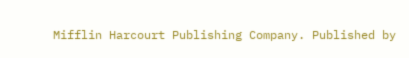Mifflin Harcourt Publishing Company. Published by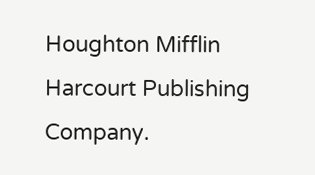Houghton Mifflin Harcourt Publishing Company.